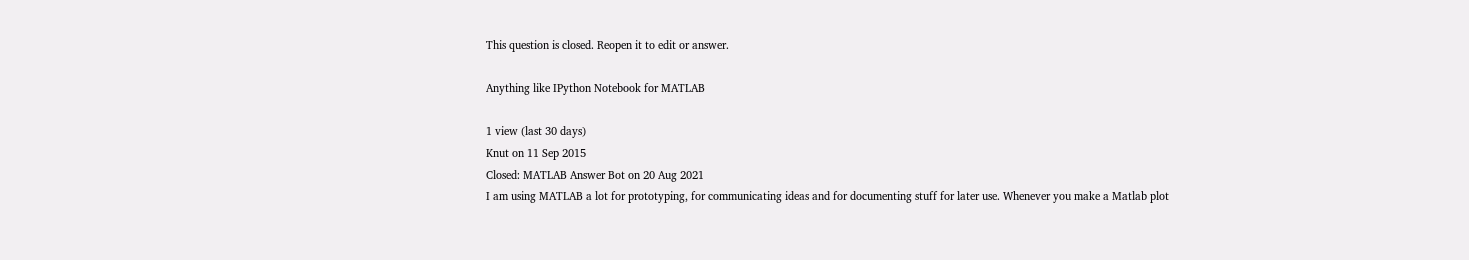This question is closed. Reopen it to edit or answer.

Anything like IPython Notebook for MATLAB

1 view (last 30 days)
Knut on 11 Sep 2015
Closed: MATLAB Answer Bot on 20 Aug 2021
I am using MATLAB a lot for prototyping, for communicating ideas and for documenting stuff for later use. Whenever you make a Matlab plot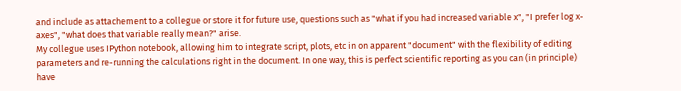and include as attachement to a collegue or store it for future use, questions such as "what if you had increased variable x", "I prefer log x-axes", "what does that variable really mean?" arise.
My collegue uses IPython notebook, allowing him to integrate script, plots, etc in on apparent "document" with the flexibility of editing parameters and re-running the calculations right in the document. In one way, this is perfect scientific reporting as you can (in principle) have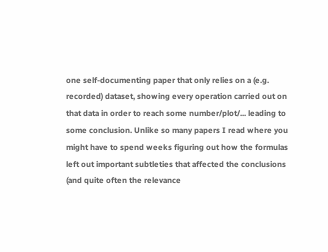one self-documenting paper that only relies on a (e.g. recorded) dataset, showing every operation carried out on that data in order to reach some number/plot/... leading to some conclusion. Unlike so many papers I read where you might have to spend weeks figuring out how the formulas left out important subtleties that affected the conclusions (and quite often the relevance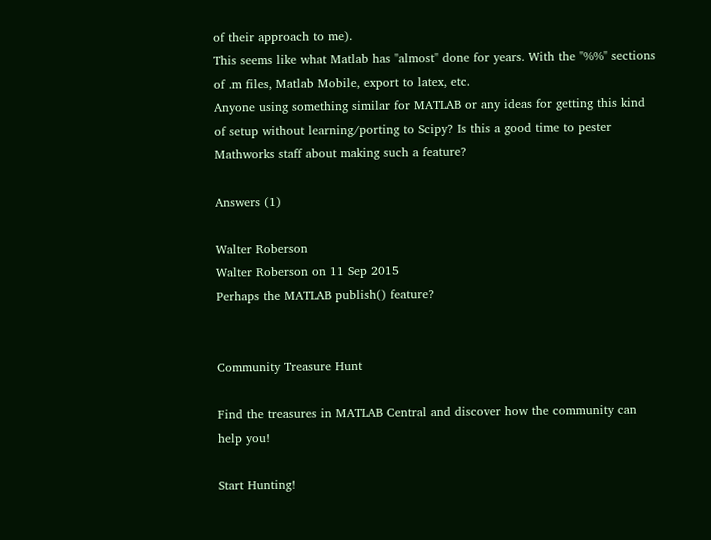of their approach to me).
This seems like what Matlab has "almost" done for years. With the "%%" sections of .m files, Matlab Mobile, export to latex, etc.
Anyone using something similar for MATLAB or any ideas for getting this kind of setup without learning/porting to Scipy? Is this a good time to pester Mathworks staff about making such a feature?

Answers (1)

Walter Roberson
Walter Roberson on 11 Sep 2015
Perhaps the MATLAB publish() feature?


Community Treasure Hunt

Find the treasures in MATLAB Central and discover how the community can help you!

Start Hunting!